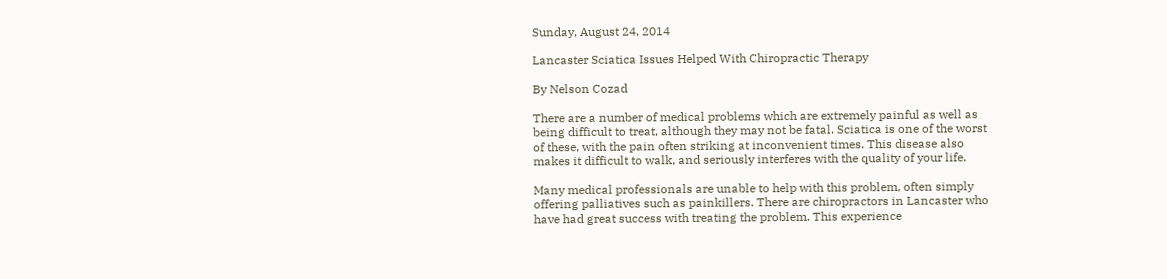Sunday, August 24, 2014

Lancaster Sciatica Issues Helped With Chiropractic Therapy

By Nelson Cozad

There are a number of medical problems which are extremely painful as well as being difficult to treat, although they may not be fatal. Sciatica is one of the worst of these, with the pain often striking at inconvenient times. This disease also makes it difficult to walk, and seriously interferes with the quality of your life.

Many medical professionals are unable to help with this problem, often simply offering palliatives such as painkillers. There are chiropractors in Lancaster who have had great success with treating the problem. This experience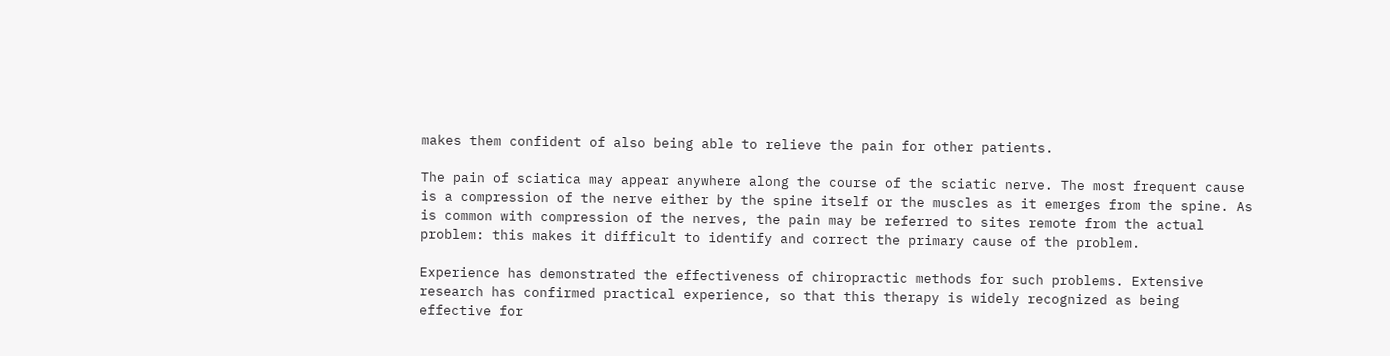makes them confident of also being able to relieve the pain for other patients.

The pain of sciatica may appear anywhere along the course of the sciatic nerve. The most frequent cause is a compression of the nerve either by the spine itself or the muscles as it emerges from the spine. As is common with compression of the nerves, the pain may be referred to sites remote from the actual problem: this makes it difficult to identify and correct the primary cause of the problem.

Experience has demonstrated the effectiveness of chiropractic methods for such problems. Extensive research has confirmed practical experience, so that this therapy is widely recognized as being effective for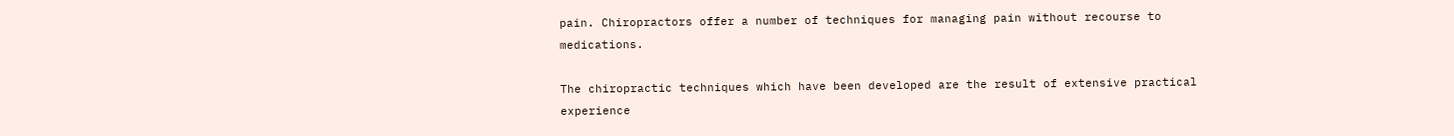pain. Chiropractors offer a number of techniques for managing pain without recourse to medications.

The chiropractic techniques which have been developed are the result of extensive practical experience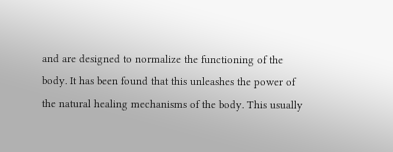and are designed to normalize the functioning of the body. It has been found that this unleashes the power of the natural healing mechanisms of the body. This usually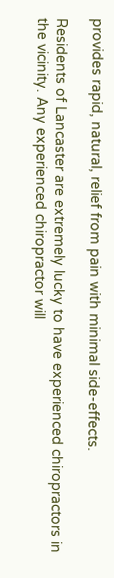provides rapid, natural, relief from pain with minimal side-effects.

Residents of Lancaster are extremely lucky to have experienced chiropractors in the vicinity. Any experienced chiropractor will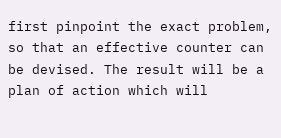first pinpoint the exact problem, so that an effective counter can be devised. The result will be a plan of action which will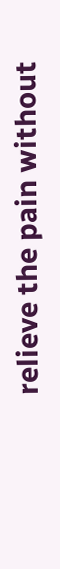relieve the pain without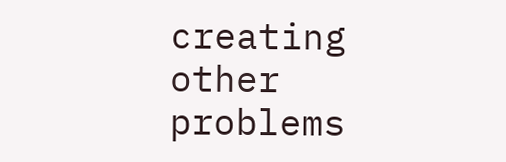creating other problems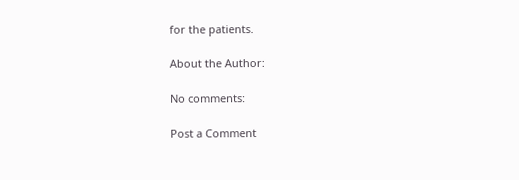for the patients.

About the Author:

No comments:

Post a Comment